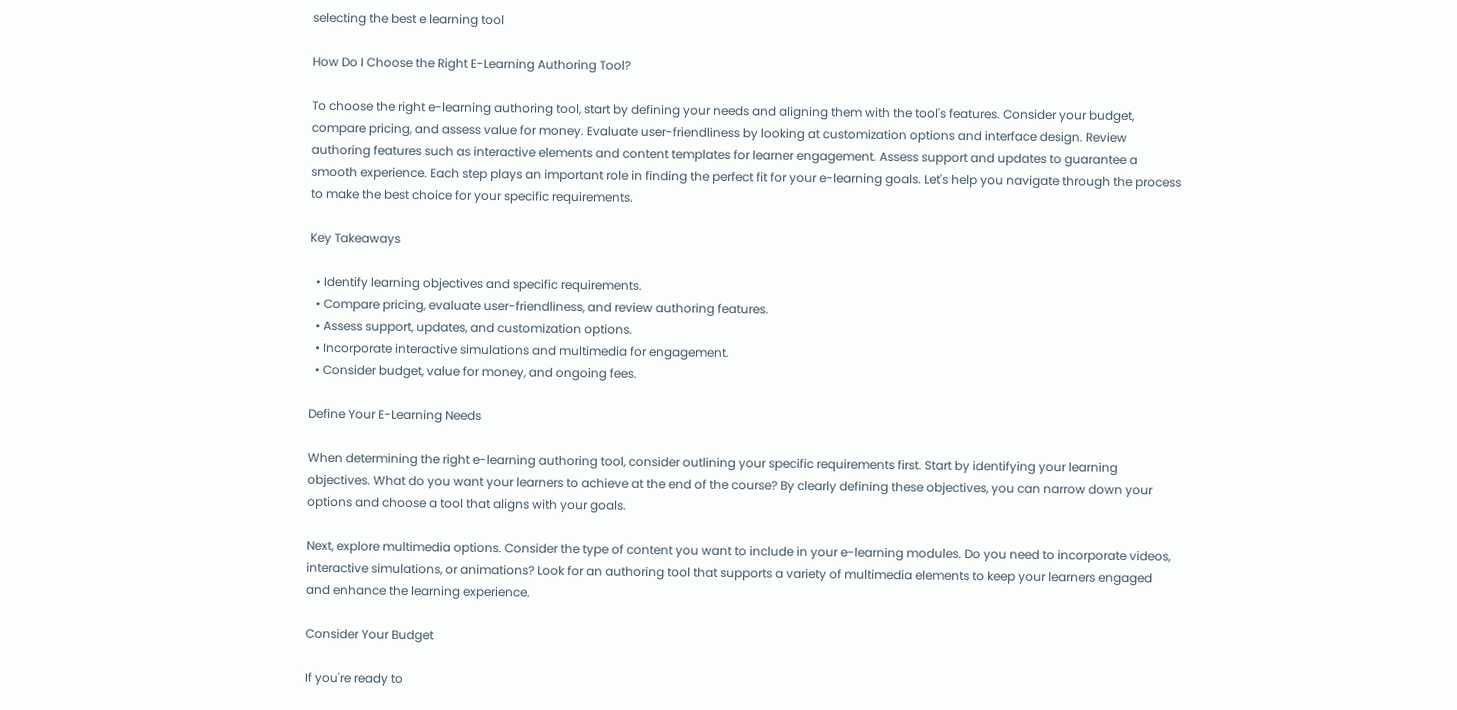selecting the best e learning tool

How Do I Choose the Right E-Learning Authoring Tool?

To choose the right e-learning authoring tool, start by defining your needs and aligning them with the tool's features. Consider your budget, compare pricing, and assess value for money. Evaluate user-friendliness by looking at customization options and interface design. Review authoring features such as interactive elements and content templates for learner engagement. Assess support and updates to guarantee a smooth experience. Each step plays an important role in finding the perfect fit for your e-learning goals. Let's help you navigate through the process to make the best choice for your specific requirements.

Key Takeaways

  • Identify learning objectives and specific requirements.
  • Compare pricing, evaluate user-friendliness, and review authoring features.
  • Assess support, updates, and customization options.
  • Incorporate interactive simulations and multimedia for engagement.
  • Consider budget, value for money, and ongoing fees.

Define Your E-Learning Needs

When determining the right e-learning authoring tool, consider outlining your specific requirements first. Start by identifying your learning objectives. What do you want your learners to achieve at the end of the course? By clearly defining these objectives, you can narrow down your options and choose a tool that aligns with your goals.

Next, explore multimedia options. Consider the type of content you want to include in your e-learning modules. Do you need to incorporate videos, interactive simulations, or animations? Look for an authoring tool that supports a variety of multimedia elements to keep your learners engaged and enhance the learning experience.

Consider Your Budget

If you're ready to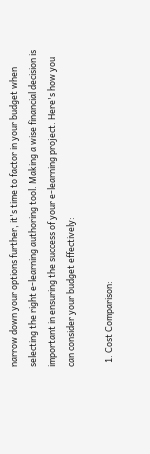narrow down your options further, it's time to factor in your budget when selecting the right e-learning authoring tool. Making a wise financial decision is important in ensuring the success of your e-learning project. Here's how you can consider your budget effectively:

  1. Cost Comparison: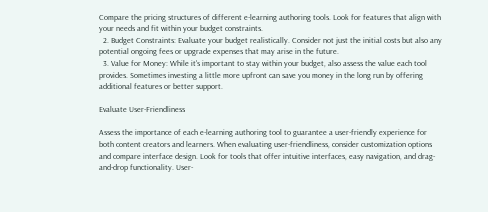Compare the pricing structures of different e-learning authoring tools. Look for features that align with your needs and fit within your budget constraints.
  2. Budget Constraints: Evaluate your budget realistically. Consider not just the initial costs but also any potential ongoing fees or upgrade expenses that may arise in the future.
  3. Value for Money: While it's important to stay within your budget, also assess the value each tool provides. Sometimes investing a little more upfront can save you money in the long run by offering additional features or better support.

Evaluate User-Friendliness

Assess the importance of each e-learning authoring tool to guarantee a user-friendly experience for both content creators and learners. When evaluating user-friendliness, consider customization options and compare interface design. Look for tools that offer intuitive interfaces, easy navigation, and drag-and-drop functionality. User-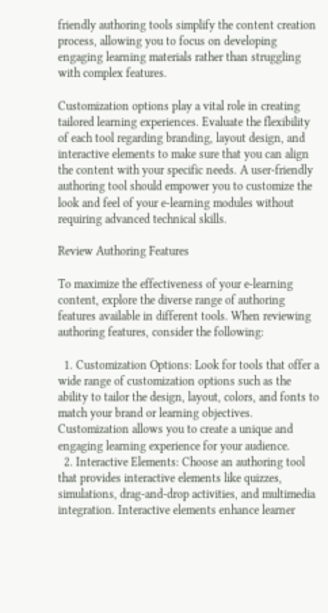friendly authoring tools simplify the content creation process, allowing you to focus on developing engaging learning materials rather than struggling with complex features.

Customization options play a vital role in creating tailored learning experiences. Evaluate the flexibility of each tool regarding branding, layout design, and interactive elements to make sure that you can align the content with your specific needs. A user-friendly authoring tool should empower you to customize the look and feel of your e-learning modules without requiring advanced technical skills.

Review Authoring Features

To maximize the effectiveness of your e-learning content, explore the diverse range of authoring features available in different tools. When reviewing authoring features, consider the following:

  1. Customization Options: Look for tools that offer a wide range of customization options such as the ability to tailor the design, layout, colors, and fonts to match your brand or learning objectives. Customization allows you to create a unique and engaging learning experience for your audience.
  2. Interactive Elements: Choose an authoring tool that provides interactive elements like quizzes, simulations, drag-and-drop activities, and multimedia integration. Interactive elements enhance learner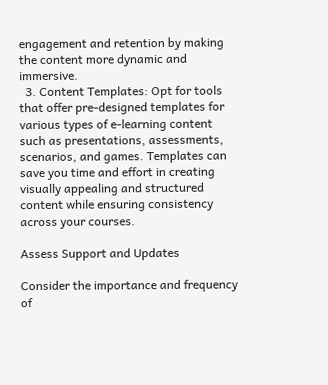engagement and retention by making the content more dynamic and immersive.
  3. Content Templates: Opt for tools that offer pre-designed templates for various types of e-learning content such as presentations, assessments, scenarios, and games. Templates can save you time and effort in creating visually appealing and structured content while ensuring consistency across your courses.

Assess Support and Updates

Consider the importance and frequency of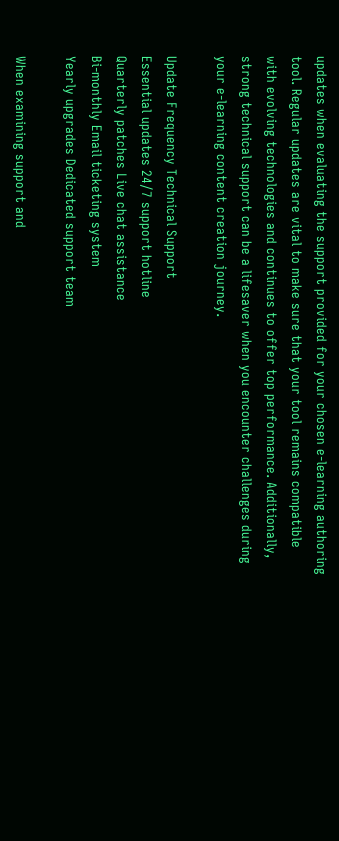updates when evaluating the support provided for your chosen e-learning authoring tool. Regular updates are vital to make sure that your tool remains compatible with evolving technologies and continues to offer top performance. Additionally, strong technical support can be a lifesaver when you encounter challenges during your e-learning content creation journey.

Update Frequency Technical Support
Essential updates 24/7 support hotline
Quarterly patches Live chat assistance
Bi-monthly Email ticketing system
Yearly upgrades Dedicated support team

When examining support and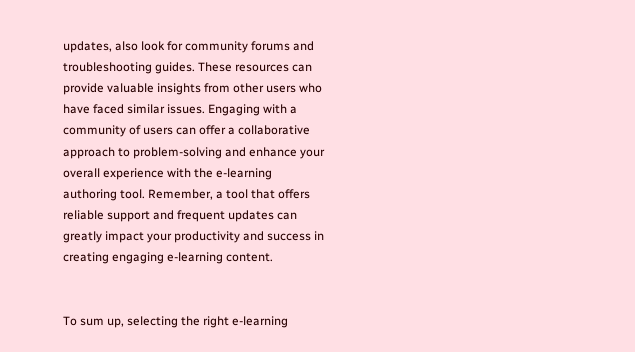updates, also look for community forums and troubleshooting guides. These resources can provide valuable insights from other users who have faced similar issues. Engaging with a community of users can offer a collaborative approach to problem-solving and enhance your overall experience with the e-learning authoring tool. Remember, a tool that offers reliable support and frequent updates can greatly impact your productivity and success in creating engaging e-learning content.


To sum up, selecting the right e-learning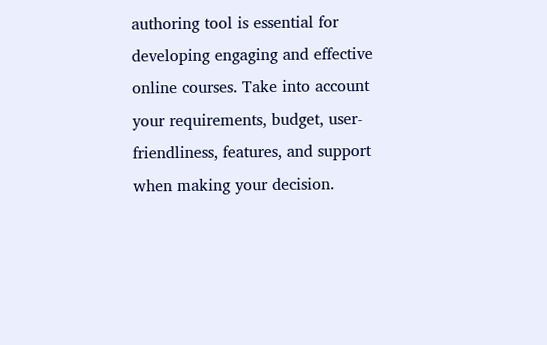authoring tool is essential for developing engaging and effective online courses. Take into account your requirements, budget, user-friendliness, features, and support when making your decision.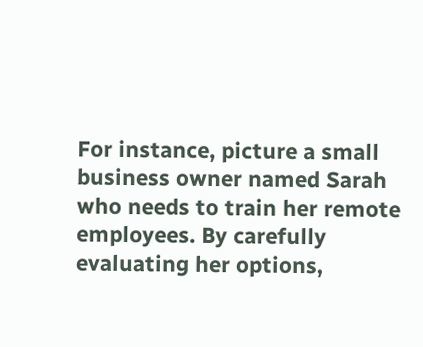For instance, picture a small business owner named Sarah who needs to train her remote employees. By carefully evaluating her options,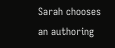Sarah chooses an authoring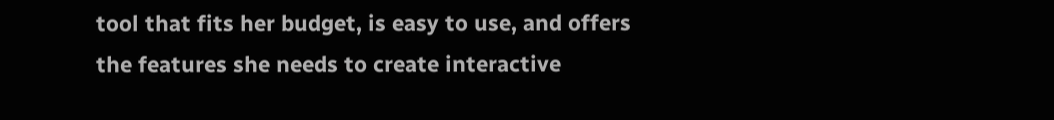tool that fits her budget, is easy to use, and offers the features she needs to create interactive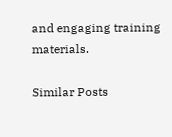and engaging training materials.

Similar Posts